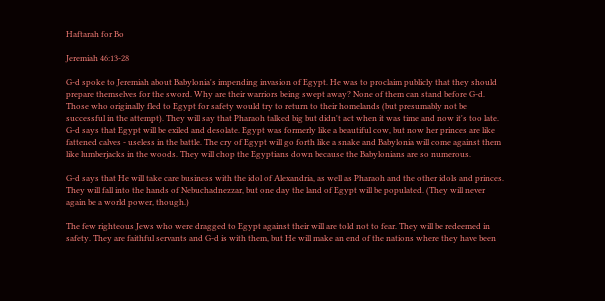Haftarah for Bo

Jeremiah 46:13-28

G-d spoke to Jeremiah about Babylonia's impending invasion of Egypt. He was to proclaim publicly that they should prepare themselves for the sword. Why are their warriors being swept away? None of them can stand before G-d. Those who originally fled to Egypt for safety would try to return to their homelands (but presumably not be successful in the attempt). They will say that Pharaoh talked big but didn't act when it was time and now it's too late. G-d says that Egypt will be exiled and desolate. Egypt was formerly like a beautiful cow, but now her princes are like fattened calves - useless in the battle. The cry of Egypt will go forth like a snake and Babylonia will come against them like lumberjacks in the woods. They will chop the Egyptians down because the Babylonians are so numerous.

G-d says that He will take care business with the idol of Alexandria, as well as Pharaoh and the other idols and princes. They will fall into the hands of Nebuchadnezzar, but one day the land of Egypt will be populated. (They will never again be a world power, though.)

The few righteous Jews who were dragged to Egypt against their will are told not to fear. They will be redeemed in safety. They are faithful servants and G-d is with them, but He will make an end of the nations where they have been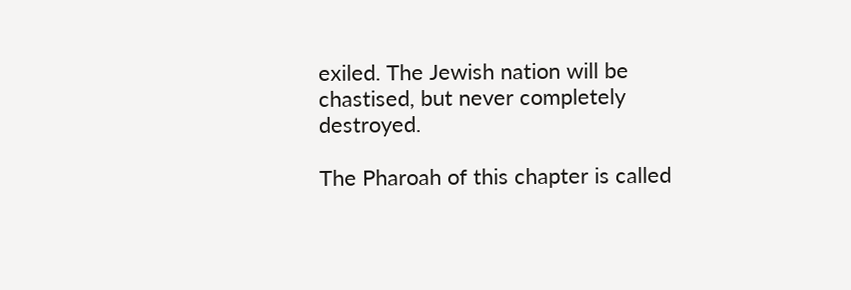exiled. The Jewish nation will be chastised, but never completely destroyed.

The Pharoah of this chapter is called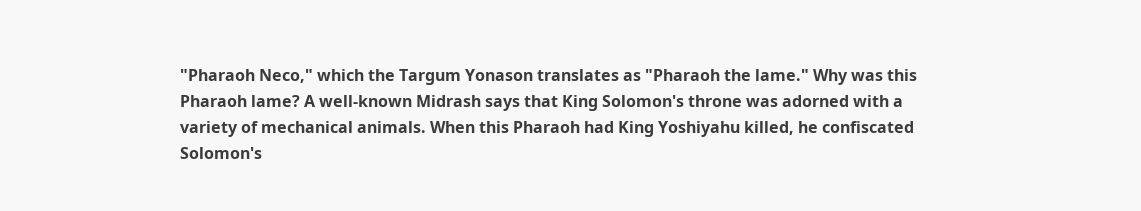"Pharaoh Neco," which the Targum Yonason translates as "Pharaoh the lame." Why was this Pharaoh lame? A well-known Midrash says that King Solomon's throne was adorned with a variety of mechanical animals. When this Pharaoh had King Yoshiyahu killed, he confiscated Solomon's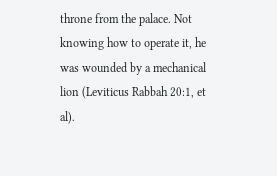throne from the palace. Not knowing how to operate it, he was wounded by a mechanical lion (Leviticus Rabbah 20:1, et al).